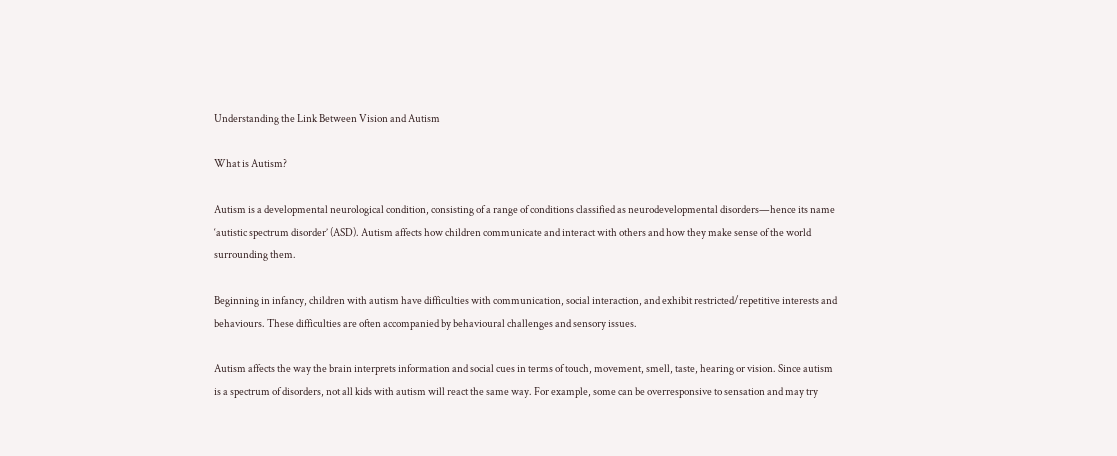Understanding the Link Between Vision and Autism

What is Autism?

Autism is a developmental neurological condition, consisting of a range of conditions classified as neurodevelopmental disorders—hence its name ‘autistic spectrum disorder’ (ASD). Autism affects how children communicate and interact with others and how they make sense of the world surrounding them.

Beginning in infancy, children with autism have difficulties with communication, social interaction, and exhibit restricted/repetitive interests and behaviours. These difficulties are often accompanied by behavioural challenges and sensory issues.

Autism affects the way the brain interprets information and social cues in terms of touch, movement, smell, taste, hearing or vision. Since autism is a spectrum of disorders, not all kids with autism will react the same way. For example, some can be overresponsive to sensation and may try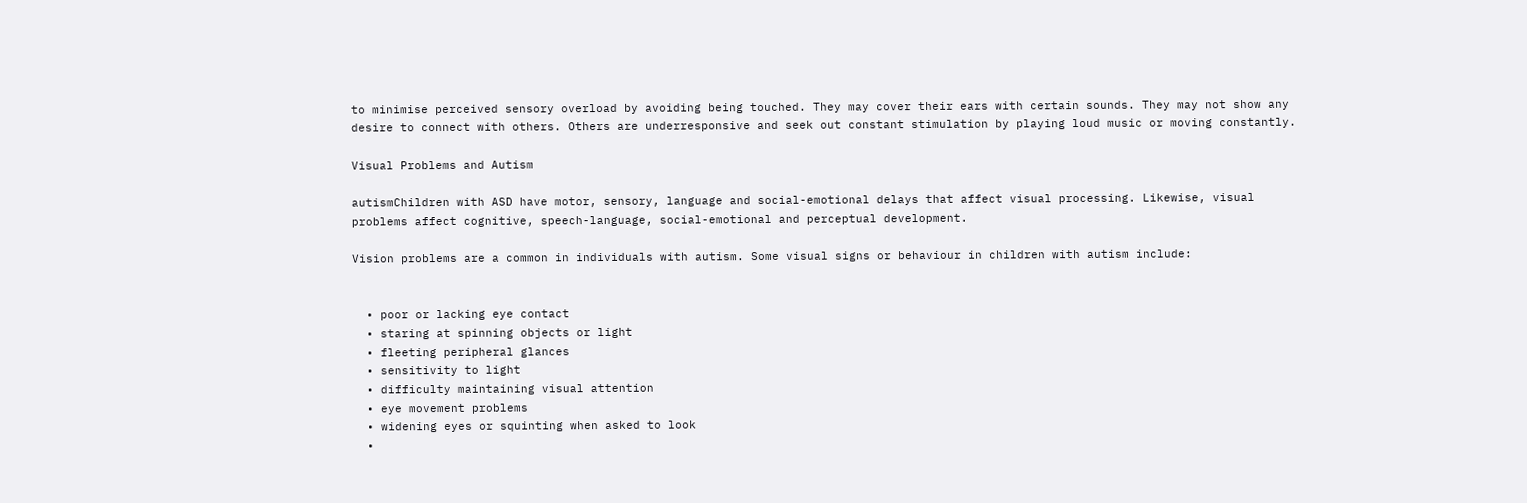to minimise perceived sensory overload by avoiding being touched. They may cover their ears with certain sounds. They may not show any desire to connect with others. Others are underresponsive and seek out constant stimulation by playing loud music or moving constantly.

Visual Problems and Autism

autismChildren with ASD have motor, sensory, language and social-emotional delays that affect visual processing. Likewise, visual problems affect cognitive, speech-language, social-emotional and perceptual development.

Vision problems are a common in individuals with autism. Some visual signs or behaviour in children with autism include:


  • poor or lacking eye contact
  • staring at spinning objects or light
  • fleeting peripheral glances
  • sensitivity to light
  • difficulty maintaining visual attention
  • eye movement problems
  • widening eyes or squinting when asked to look
  •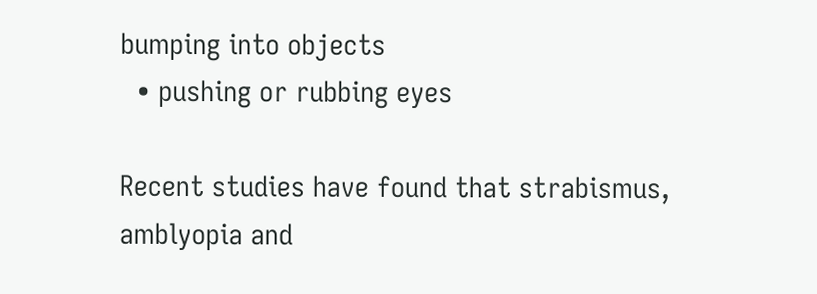bumping into objects
  • pushing or rubbing eyes

Recent studies have found that strabismus, amblyopia and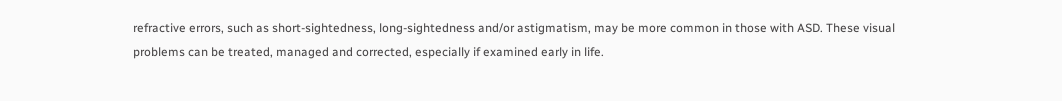refractive errors, such as short-sightedness, long-sightedness and/or astigmatism, may be more common in those with ASD. These visual problems can be treated, managed and corrected, especially if examined early in life.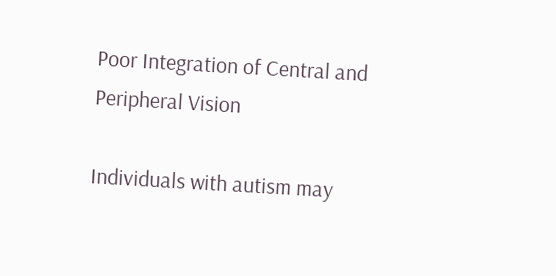Poor Integration of Central and Peripheral Vision

Individuals with autism may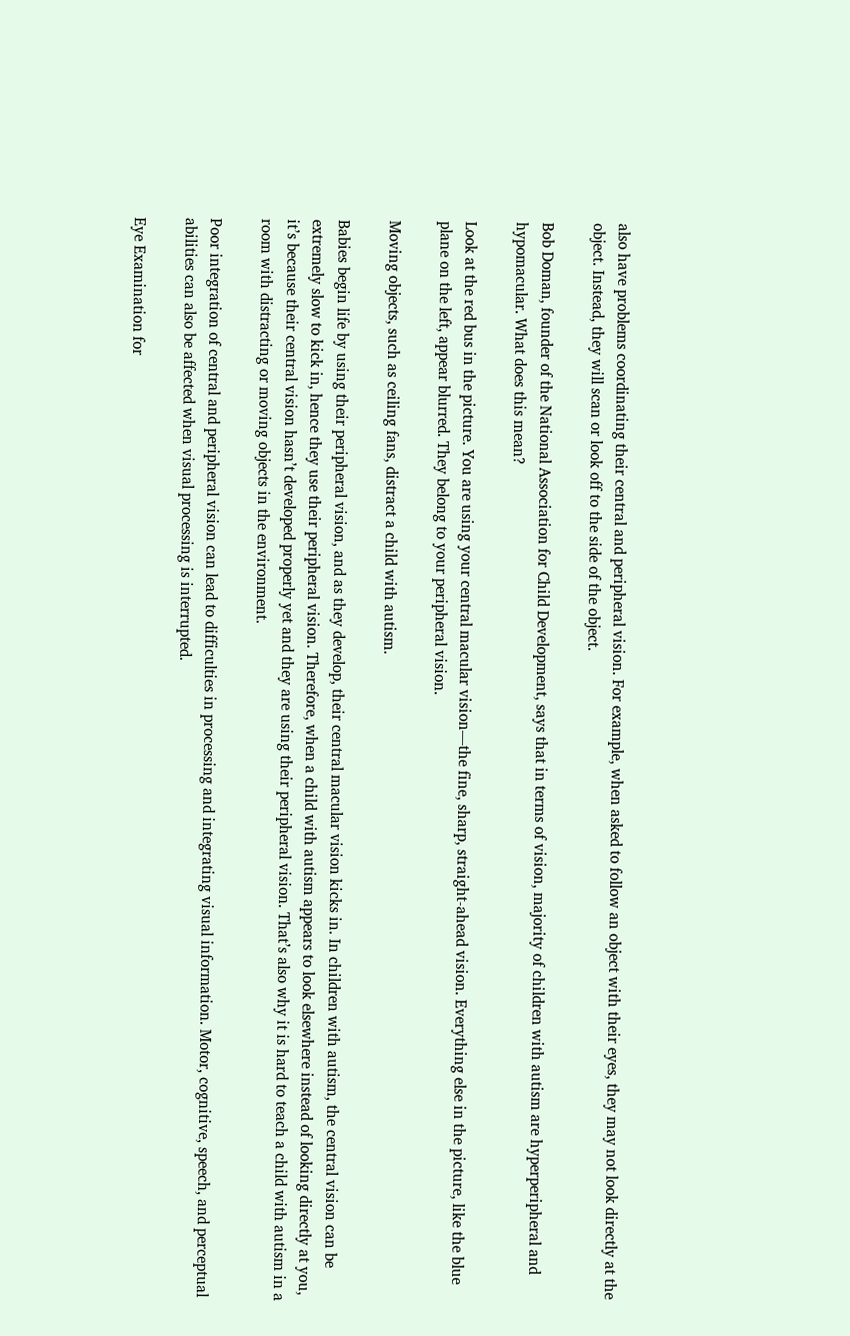also have problems coordinating their central and peripheral vision. For example, when asked to follow an object with their eyes, they may not look directly at the object. Instead, they will scan or look off to the side of the object.

Bob Doman, founder of the National Association for Child Development, says that in terms of vision, majority of children with autism are hyperperipheral and hypomacular. What does this mean?

Look at the red bus in the picture. You are using your central macular vision—the fine, sharp, straight-ahead vision. Everything else in the picture, like the blue plane on the left, appear blurred. They belong to your peripheral vision.

Moving objects, such as ceiling fans, distract a child with autism.

Babies begin life by using their peripheral vision, and as they develop, their central macular vision kicks in. In children with autism, the central vision can be extremely slow to kick in, hence they use their peripheral vision. Therefore, when a child with autism appears to look elsewhere instead of looking directly at you, it’s because their central vision hasn’t developed properly yet and they are using their peripheral vision. That’s also why it is hard to teach a child with autism in a room with distracting or moving objects in the environment.

Poor integration of central and peripheral vision can lead to difficulties in processing and integrating visual information. Motor, cognitive, speech, and perceptual abilities can also be affected when visual processing is interrupted.

Eye Examination for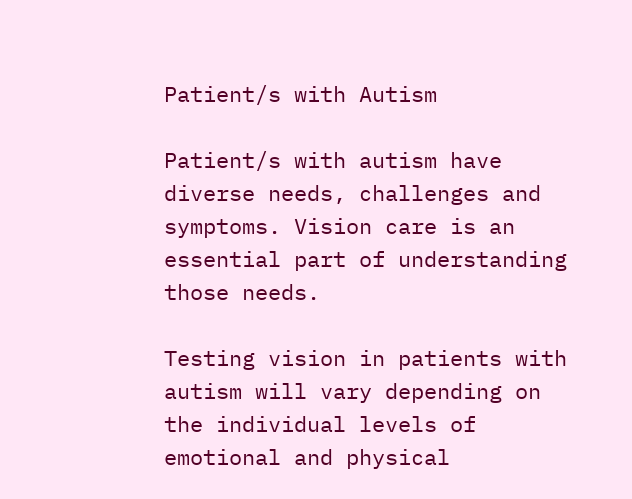Patient/s with Autism

Patient/s with autism have diverse needs, challenges and symptoms. Vision care is an essential part of understanding those needs.

Testing vision in patients with autism will vary depending on the individual levels of emotional and physical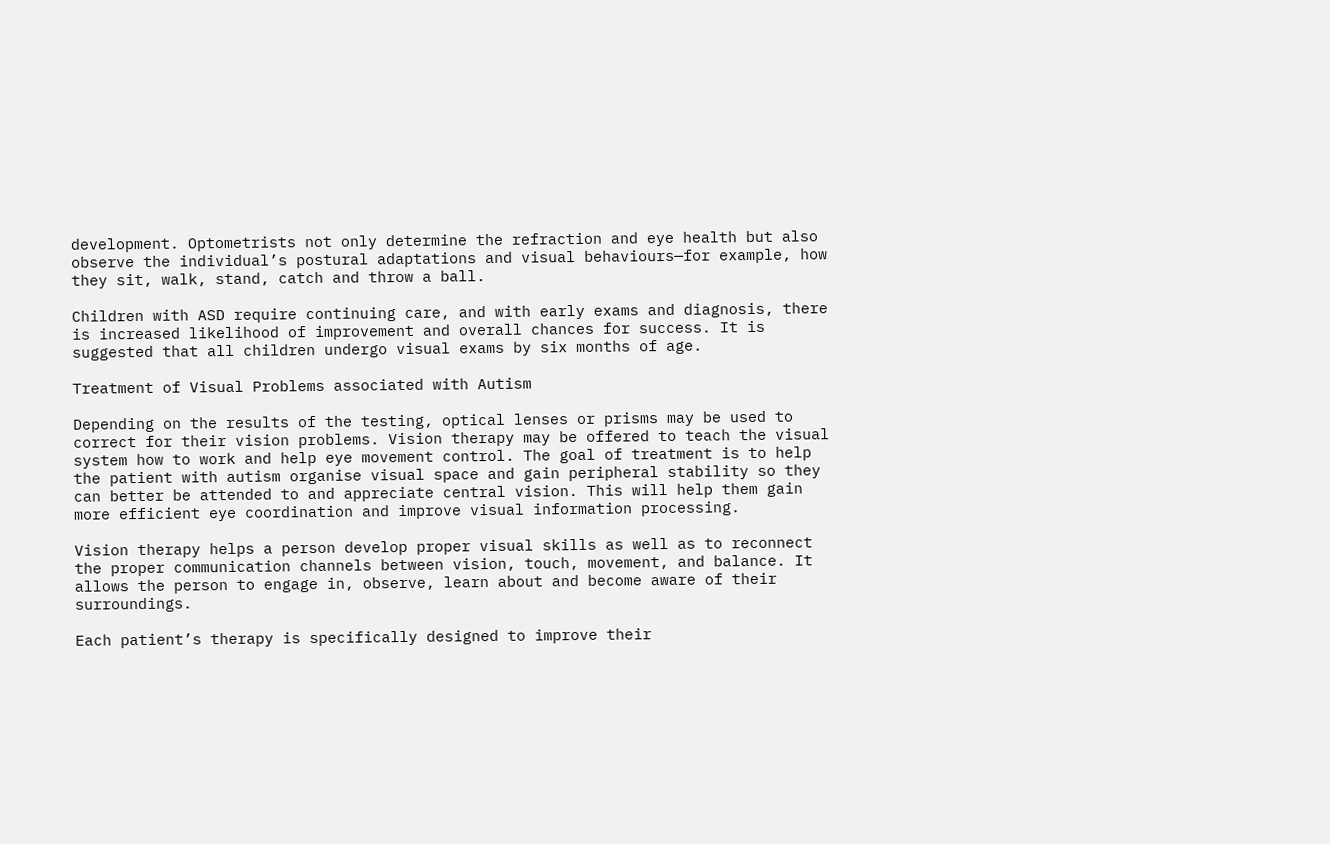development. Optometrists not only determine the refraction and eye health but also observe the individual’s postural adaptations and visual behaviours—for example, how they sit, walk, stand, catch and throw a ball.

Children with ASD require continuing care, and with early exams and diagnosis, there is increased likelihood of improvement and overall chances for success. It is suggested that all children undergo visual exams by six months of age.

Treatment of Visual Problems associated with Autism

Depending on the results of the testing, optical lenses or prisms may be used to correct for their vision problems. Vision therapy may be offered to teach the visual system how to work and help eye movement control. The goal of treatment is to help the patient with autism organise visual space and gain peripheral stability so they can better be attended to and appreciate central vision. This will help them gain more efficient eye coordination and improve visual information processing.

Vision therapy helps a person develop proper visual skills as well as to reconnect the proper communication channels between vision, touch, movement, and balance. It allows the person to engage in, observe, learn about and become aware of their surroundings.

Each patient’s therapy is specifically designed to improve their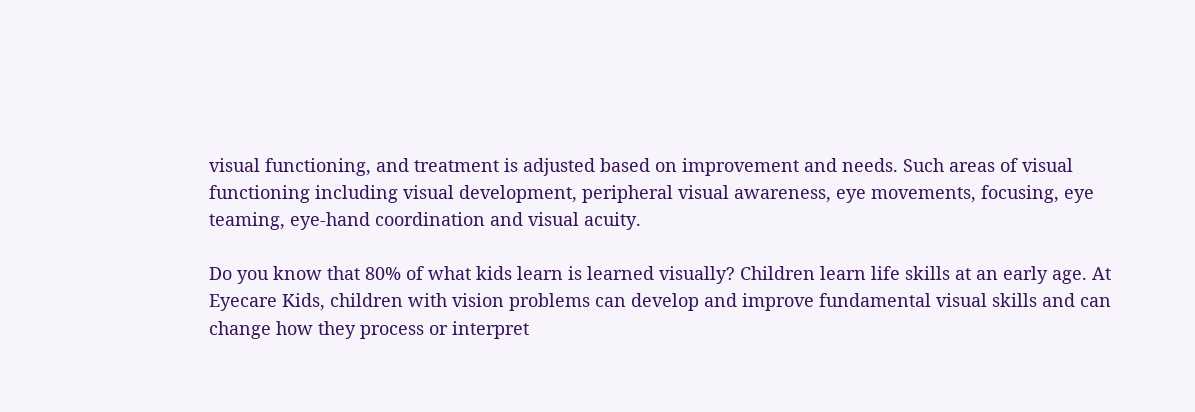visual functioning, and treatment is adjusted based on improvement and needs. Such areas of visual functioning including visual development, peripheral visual awareness, eye movements, focusing, eye teaming, eye-hand coordination and visual acuity.

Do you know that 80% of what kids learn is learned visually? Children learn life skills at an early age. At Eyecare Kids, children with vision problems can develop and improve fundamental visual skills and can change how they process or interpret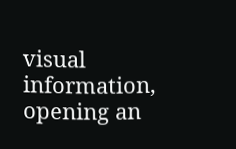visual information, opening an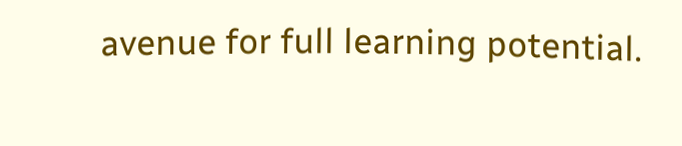avenue for full learning potential.